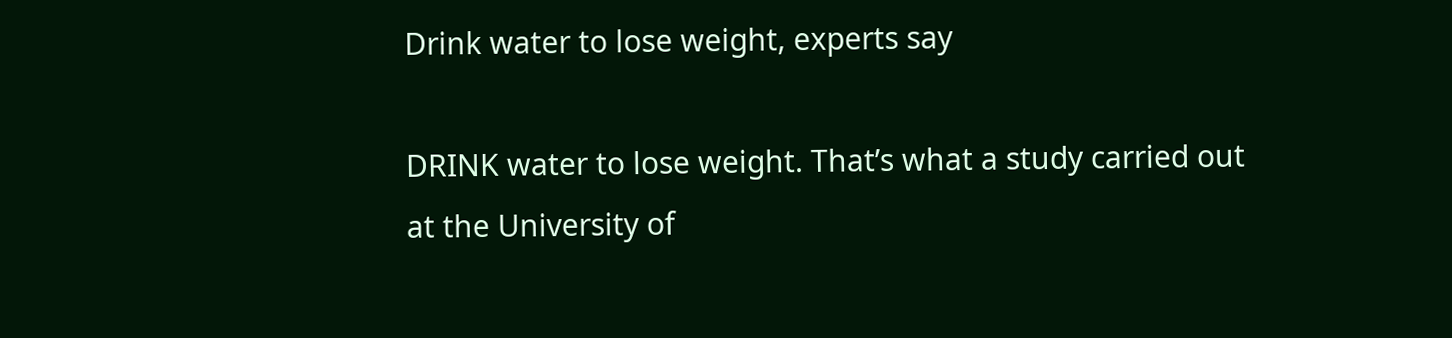Drink water to lose weight, experts say

DRINK water to lose weight. That’s what a study carried out at the University of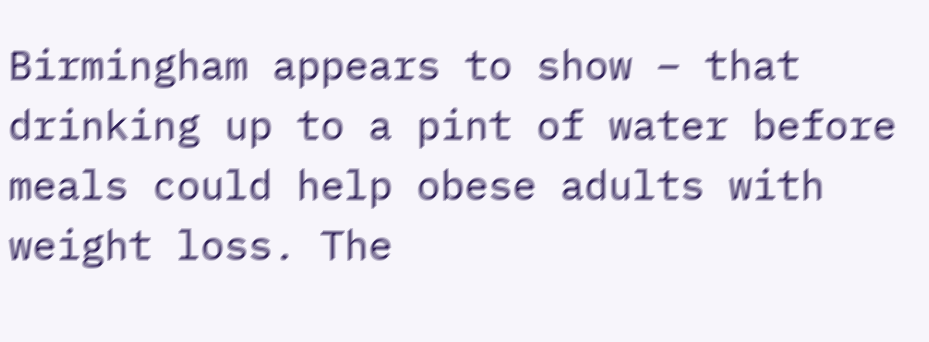Birmingham appears to show – that drinking up to a pint of water before meals could help obese adults with weight loss. The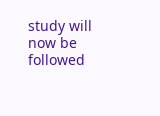study will now be followed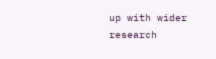up with wider research